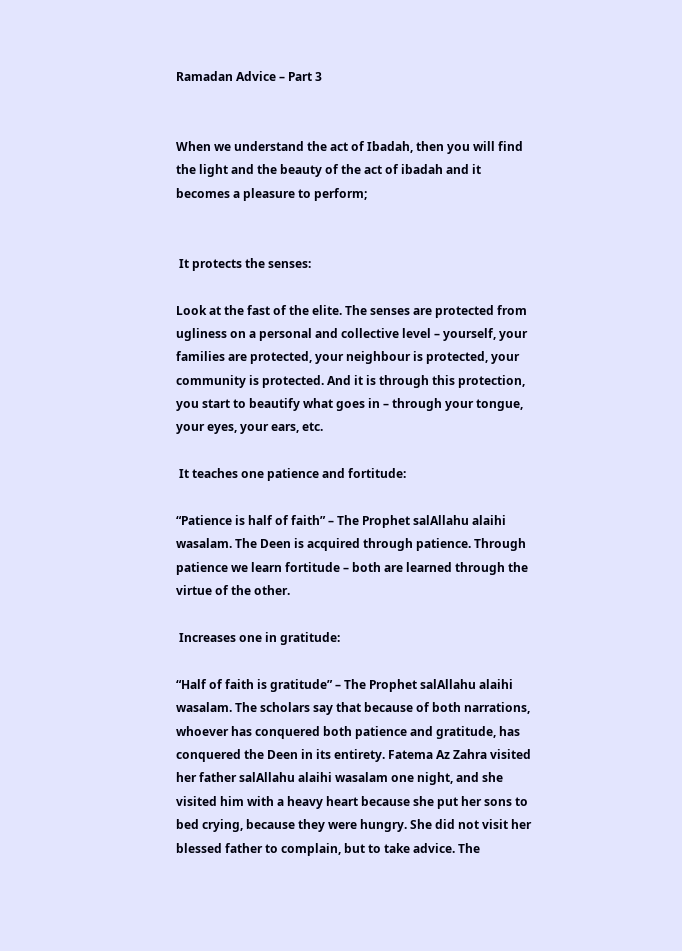Ramadan Advice – Part 3


When we understand the act of Ibadah, then you will find the light and the beauty of the act of ibadah and it becomes a pleasure to perform;


 It protects the senses:

Look at the fast of the elite. The senses are protected from ugliness on a personal and collective level – yourself, your families are protected, your neighbour is protected, your community is protected. And it is through this protection, you start to beautify what goes in – through your tongue, your eyes, your ears, etc.

 It teaches one patience and fortitude:

“Patience is half of faith” – The Prophet salAllahu alaihi wasalam. The Deen is acquired through patience. Through patience we learn fortitude – both are learned through the virtue of the other.

 Increases one in gratitude:

“Half of faith is gratitude” – The Prophet salAllahu alaihi wasalam. The scholars say that because of both narrations, whoever has conquered both patience and gratitude, has conquered the Deen in its entirety. Fatema Az Zahra visited her father salAllahu alaihi wasalam one night, and she visited him with a heavy heart because she put her sons to bed crying, because they were hungry. She did not visit her blessed father to complain, but to take advice. The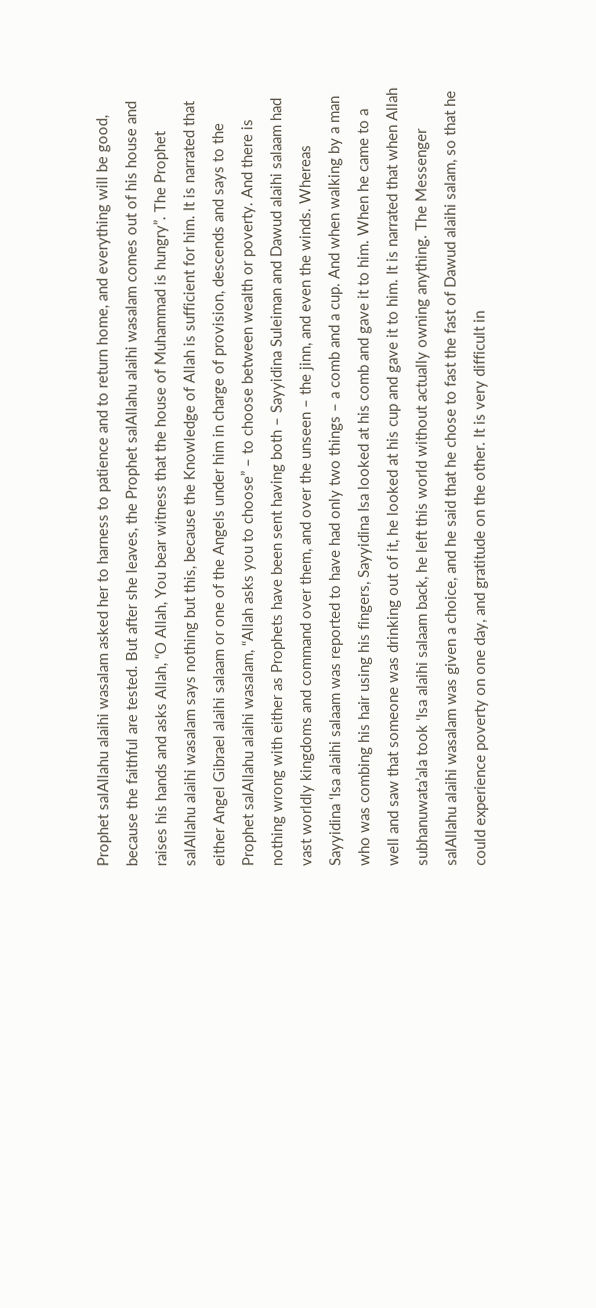Prophet salAllahu alaihi wasalam asked her to harness to patience and to return home, and everything will be good, because the faithful are tested. But after she leaves, the Prophet salAllahu alaihi wasalam comes out of his house and raises his hands and asks Allah, “O Allah, You bear witness that the house of Muhammad is hungry”. The Prophet salAllahu alaihi wasalam says nothing but this, because the Knowledge of Allah is sufficient for him. It is narrated that either Angel Gibrael alaihi salaam or one of the Angels under him in charge of provision, descends and says to the Prophet salAllahu alaihi wasalam, “Allah asks you to choose” – to choose between wealth or poverty. And there is nothing wrong with either as Prophets have been sent having both – Sayyidina Suleiman and Dawud alaihi salaam had vast worldly kingdoms and command over them, and over the unseen – the jinn, and even the winds. Whereas Sayyidina ‘Isa alaihi salaam was reported to have had only two things – a comb and a cup. And when walking by a man who was combing his hair using his fingers, Sayyidina Isa looked at his comb and gave it to him. When he came to a well and saw that someone was drinking out of it, he looked at his cup and gave it to him. It is narrated that when Allah subhanuwata’ala took ‘Isa alaihi salaam back, he left this world without actually owning anything. The Messenger salAllahu alaihi wasalam was given a choice, and he said that he chose to fast the fast of Dawud alaihi salam, so that he could experience poverty on one day, and gratitude on the other. It is very difficult in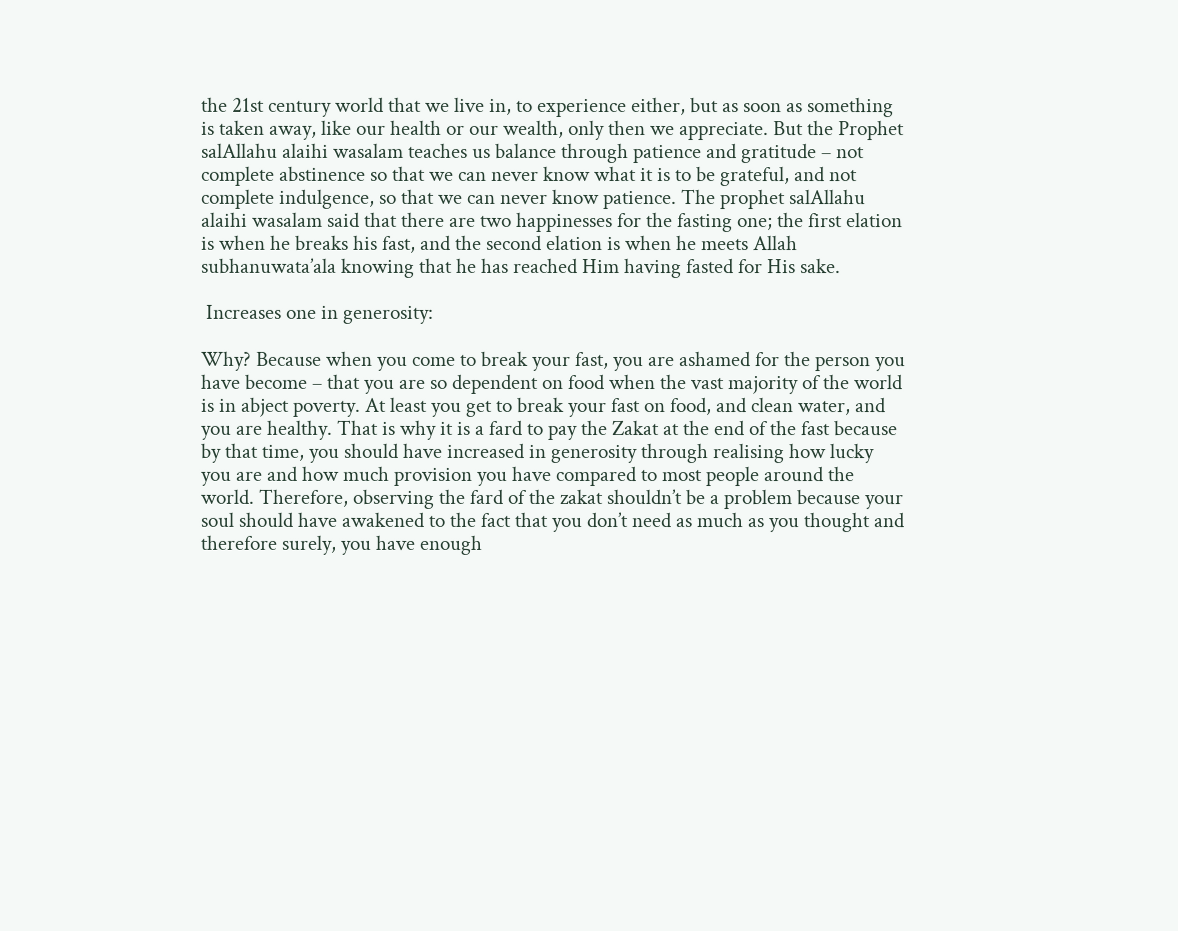the 21st century world that we live in, to experience either, but as soon as something is taken away, like our health or our wealth, only then we appreciate. But the Prophet salAllahu alaihi wasalam teaches us balance through patience and gratitude – not complete abstinence so that we can never know what it is to be grateful, and not complete indulgence, so that we can never know patience. The prophet salAllahu alaihi wasalam said that there are two happinesses for the fasting one; the first elation is when he breaks his fast, and the second elation is when he meets Allah subhanuwata’ala knowing that he has reached Him having fasted for His sake.

 Increases one in generosity:

Why? Because when you come to break your fast, you are ashamed for the person you have become – that you are so dependent on food when the vast majority of the world is in abject poverty. At least you get to break your fast on food, and clean water, and you are healthy. That is why it is a fard to pay the Zakat at the end of the fast because by that time, you should have increased in generosity through realising how lucky you are and how much provision you have compared to most people around the world. Therefore, observing the fard of the zakat shouldn’t be a problem because your soul should have awakened to the fact that you don’t need as much as you thought and therefore surely, you have enough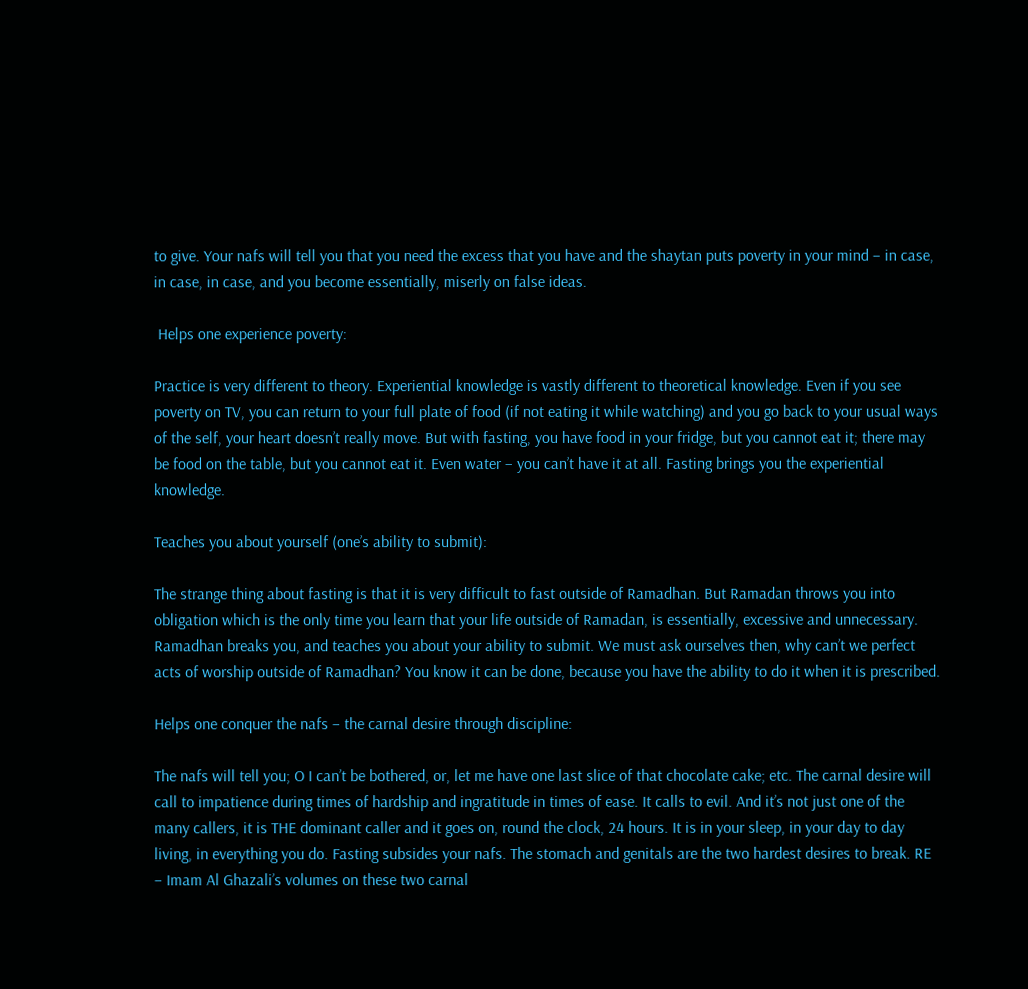to give. Your nafs will tell you that you need the excess that you have and the shaytan puts poverty in your mind – in case, in case, in case, and you become essentially, miserly on false ideas.

 Helps one experience poverty:

Practice is very different to theory. Experiential knowledge is vastly different to theoretical knowledge. Even if you see poverty on TV, you can return to your full plate of food (if not eating it while watching) and you go back to your usual ways of the self, your heart doesn’t really move. But with fasting, you have food in your fridge, but you cannot eat it; there may be food on the table, but you cannot eat it. Even water – you can’t have it at all. Fasting brings you the experiential knowledge.

Teaches you about yourself (one’s ability to submit):

The strange thing about fasting is that it is very difficult to fast outside of Ramadhan. But Ramadan throws you into obligation which is the only time you learn that your life outside of Ramadan, is essentially, excessive and unnecessary. Ramadhan breaks you, and teaches you about your ability to submit. We must ask ourselves then, why can’t we perfect acts of worship outside of Ramadhan? You know it can be done, because you have the ability to do it when it is prescribed.

Helps one conquer the nafs – the carnal desire through discipline:

The nafs will tell you; O I can’t be bothered, or, let me have one last slice of that chocolate cake; etc. The carnal desire will call to impatience during times of hardship and ingratitude in times of ease. It calls to evil. And it’s not just one of the many callers, it is THE dominant caller and it goes on, round the clock, 24 hours. It is in your sleep, in your day to day living, in everything you do. Fasting subsides your nafs. The stomach and genitals are the two hardest desires to break. RE – Imam Al Ghazali’s volumes on these two carnal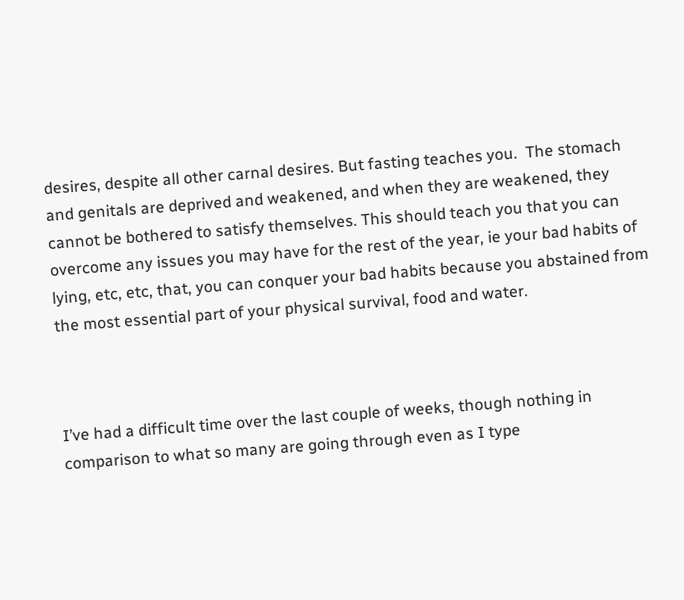desires, despite all other carnal desires. But fasting teaches you.  The stomach and genitals are deprived and weakened, and when they are weakened, they cannot be bothered to satisfy themselves. This should teach you that you can overcome any issues you may have for the rest of the year, ie your bad habits of lying, etc, etc, that, you can conquer your bad habits because you abstained from the most essential part of your physical survival, food and water.



I’ve had a difficult time over the last couple of weeks, though nothing in comparison to what so many are going through even as I type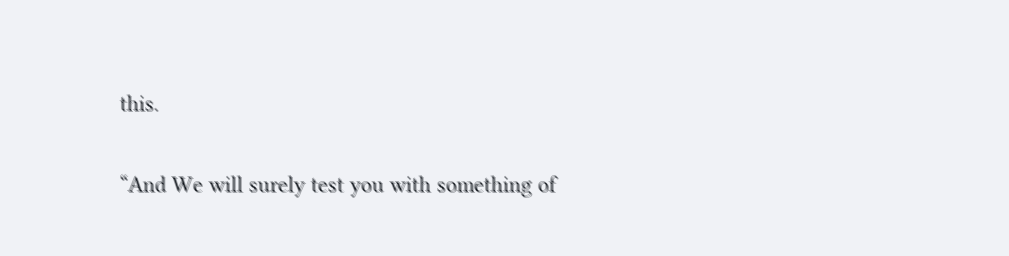this.

“And We will surely test you with something of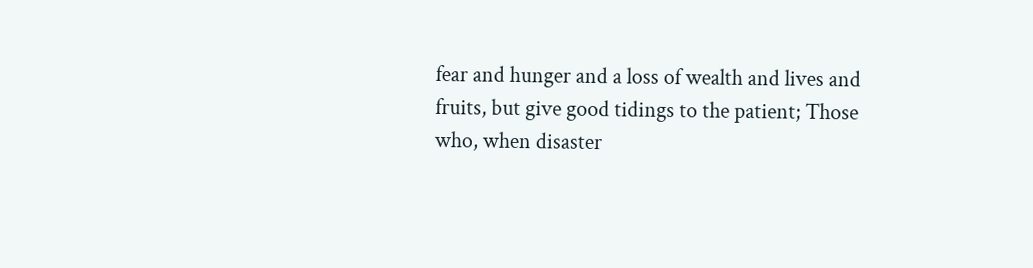fear and hunger and a loss of wealth and lives and fruits, but give good tidings to the patient; Those who, when disaster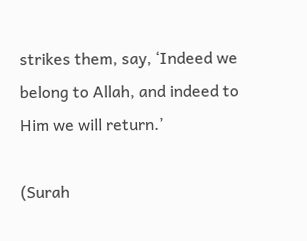strikes them, say, ‘Indeed we belong to Allah, and indeed to Him we will return.’

(Surah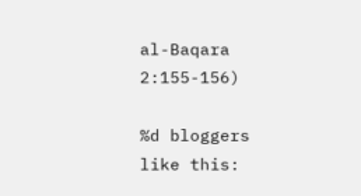al-Baqara 2:155-156)

%d bloggers like this: